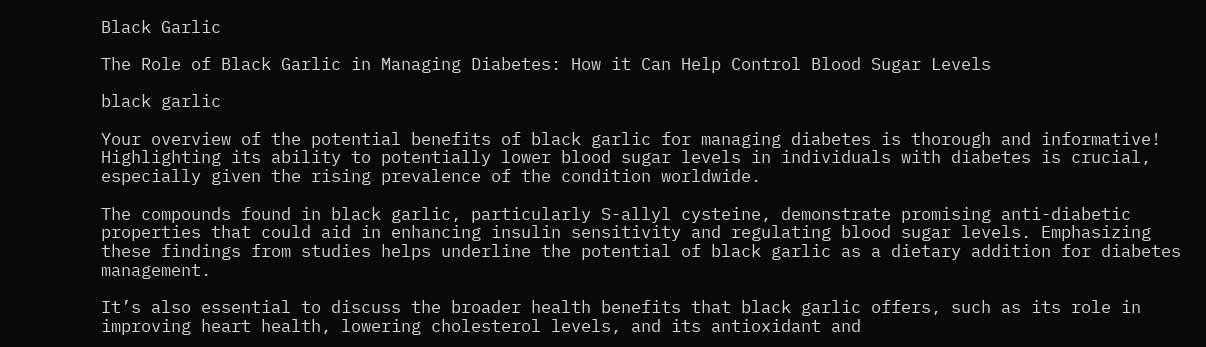Black Garlic

The Role of Black Garlic in Managing Diabetes: How it Can Help Control Blood Sugar Levels

black garlic

Your overview of the potential benefits of black garlic for managing diabetes is thorough and informative! Highlighting its ability to potentially lower blood sugar levels in individuals with diabetes is crucial, especially given the rising prevalence of the condition worldwide.

The compounds found in black garlic, particularly S-allyl cysteine, demonstrate promising anti-diabetic properties that could aid in enhancing insulin sensitivity and regulating blood sugar levels. Emphasizing these findings from studies helps underline the potential of black garlic as a dietary addition for diabetes management.

It’s also essential to discuss the broader health benefits that black garlic offers, such as its role in improving heart health, lowering cholesterol levels, and its antioxidant and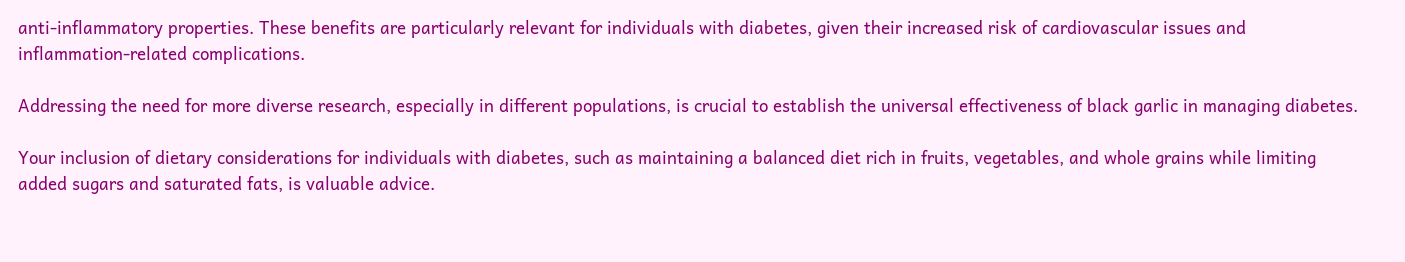anti-inflammatory properties. These benefits are particularly relevant for individuals with diabetes, given their increased risk of cardiovascular issues and inflammation-related complications.

Addressing the need for more diverse research, especially in different populations, is crucial to establish the universal effectiveness of black garlic in managing diabetes.

Your inclusion of dietary considerations for individuals with diabetes, such as maintaining a balanced diet rich in fruits, vegetables, and whole grains while limiting added sugars and saturated fats, is valuable advice.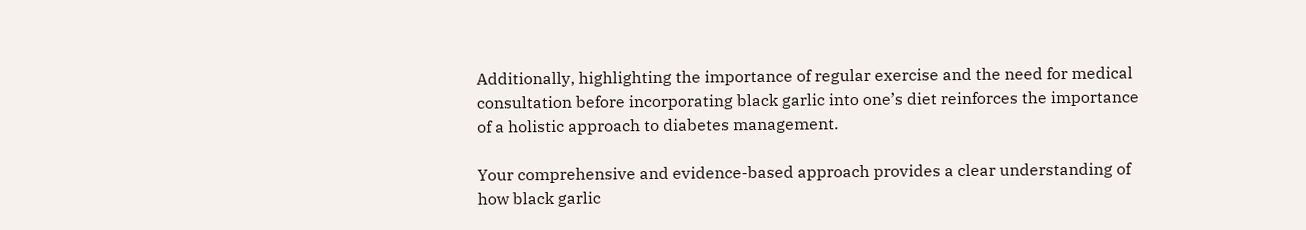Additionally, highlighting the importance of regular exercise and the need for medical consultation before incorporating black garlic into one’s diet reinforces the importance of a holistic approach to diabetes management.

Your comprehensive and evidence-based approach provides a clear understanding of how black garlic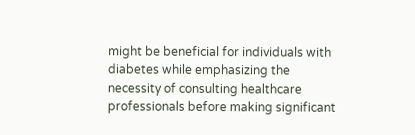might be beneficial for individuals with diabetes while emphasizing the necessity of consulting healthcare professionals before making significant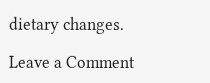dietary changes.

Leave a Comment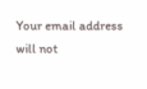Your email address will not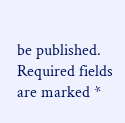be published. Required fields are marked *